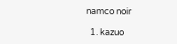namco noir

  1. kazuo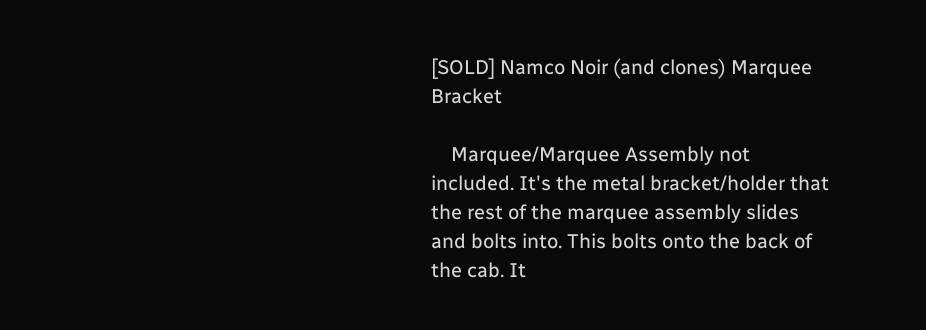[SOLD] Namco Noir (and clones) Marquee Bracket

    Marquee/Marquee Assembly not included. It's the metal bracket/holder that the rest of the marquee assembly slides and bolts into. This bolts onto the back of the cab. It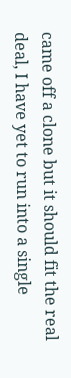came off a clone but it should fit the real deal, I have yet to run into a single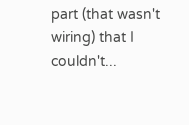part (that wasn't wiring) that I couldn't...